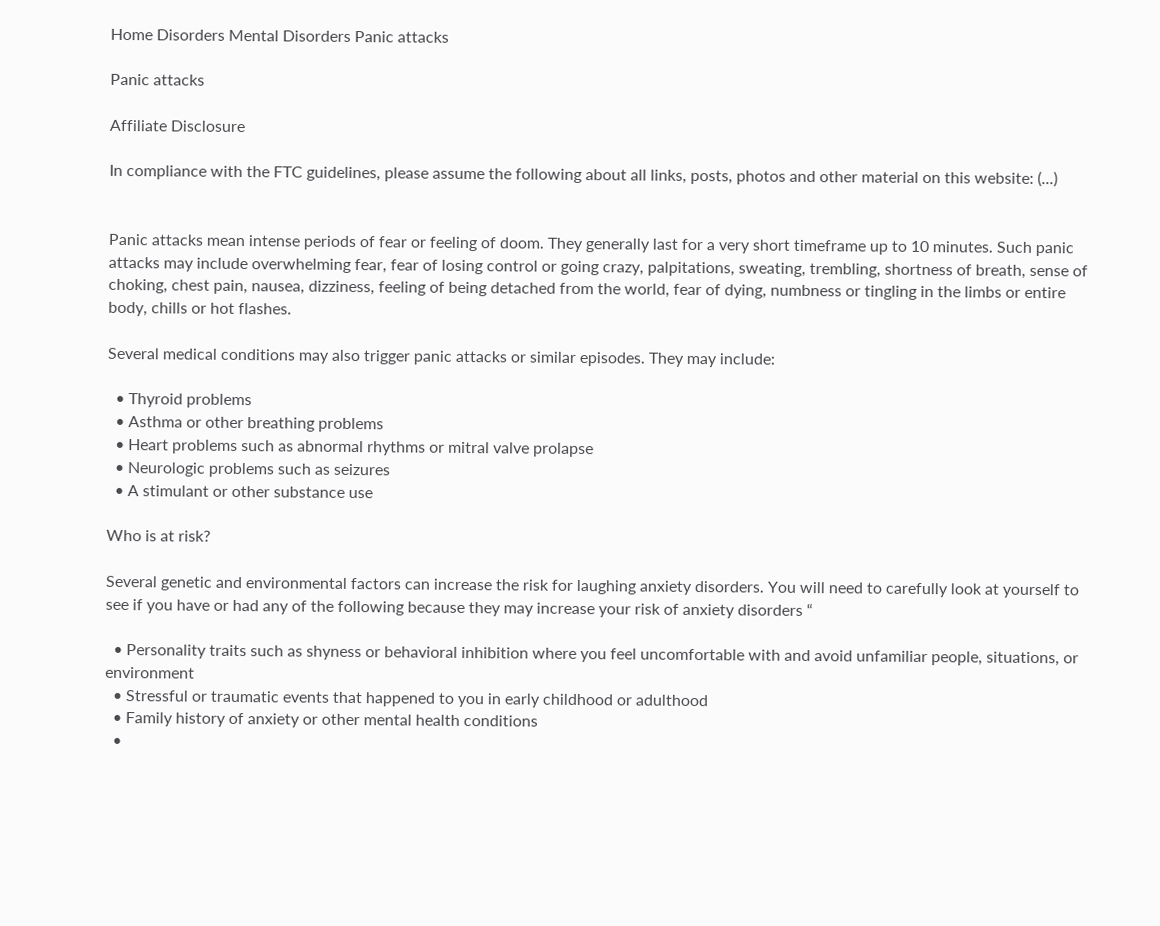Home Disorders Mental Disorders Panic attacks

Panic attacks

Affiliate Disclosure

In compliance with the FTC guidelines, please assume the following about all links, posts, photos and other material on this website: (...)


Panic attacks mean intense periods of fear or feeling of doom. They generally last for a very short timeframe up to 10 minutes. Such panic attacks may include overwhelming fear, fear of losing control or going crazy, palpitations, sweating, trembling, shortness of breath, sense of choking, chest pain, nausea, dizziness, feeling of being detached from the world, fear of dying, numbness or tingling in the limbs or entire body, chills or hot flashes.

Several medical conditions may also trigger panic attacks or similar episodes. They may include:

  • Thyroid problems
  • Asthma or other breathing problems
  • Heart problems such as abnormal rhythms or mitral valve prolapse
  • Neurologic problems such as seizures
  • A stimulant or other substance use

Who is at risk?

Several genetic and environmental factors can increase the risk for laughing anxiety disorders. You will need to carefully look at yourself to see if you have or had any of the following because they may increase your risk of anxiety disorders “

  • Personality traits such as shyness or behavioral inhibition where you feel uncomfortable with and avoid unfamiliar people, situations, or environment
  • Stressful or traumatic events that happened to you in early childhood or adulthood
  • Family history of anxiety or other mental health conditions
  •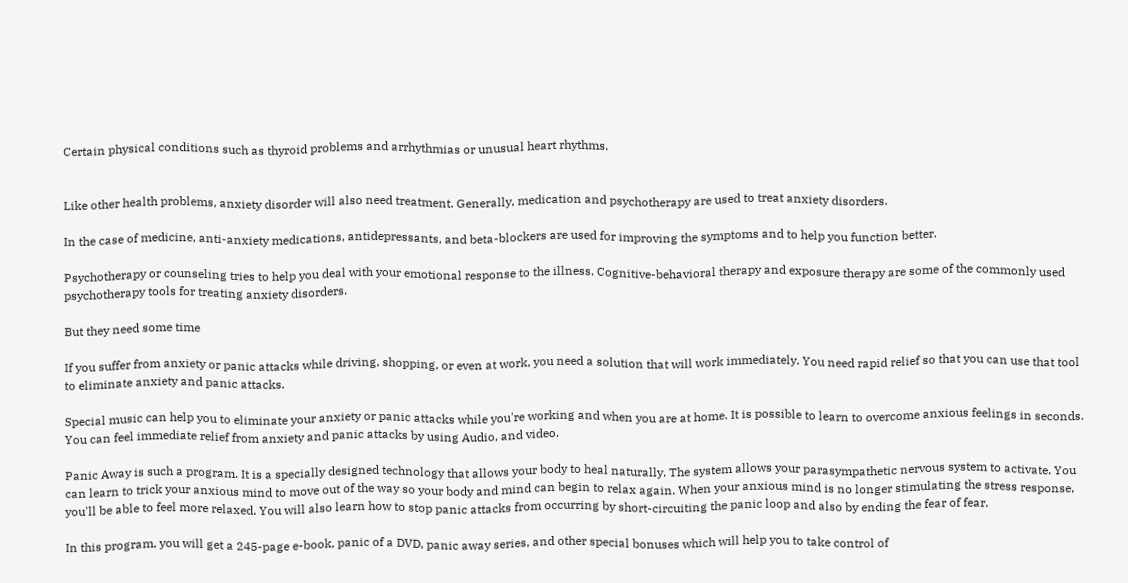Certain physical conditions such as thyroid problems and arrhythmias or unusual heart rhythms.


Like other health problems, anxiety disorder will also need treatment. Generally, medication and psychotherapy are used to treat anxiety disorders.

In the case of medicine, anti-anxiety medications, antidepressants, and beta-blockers are used for improving the symptoms and to help you function better.

Psychotherapy or counseling tries to help you deal with your emotional response to the illness. Cognitive-behavioral therapy and exposure therapy are some of the commonly used psychotherapy tools for treating anxiety disorders.

But they need some time

If you suffer from anxiety or panic attacks while driving, shopping, or even at work, you need a solution that will work immediately. You need rapid relief so that you can use that tool to eliminate anxiety and panic attacks.

Special music can help you to eliminate your anxiety or panic attacks while you're working and when you are at home. It is possible to learn to overcome anxious feelings in seconds. You can feel immediate relief from anxiety and panic attacks by using Audio, and video.

Panic Away is such a program. It is a specially designed technology that allows your body to heal naturally. The system allows your parasympathetic nervous system to activate. You can learn to trick your anxious mind to move out of the way so your body and mind can begin to relax again. When your anxious mind is no longer stimulating the stress response, you'll be able to feel more relaxed. You will also learn how to stop panic attacks from occurring by short-circuiting the panic loop and also by ending the fear of fear.

In this program, you will get a 245-page e-book, panic of a DVD, panic away series, and other special bonuses which will help you to take control of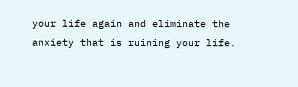your life again and eliminate the anxiety that is ruining your life.